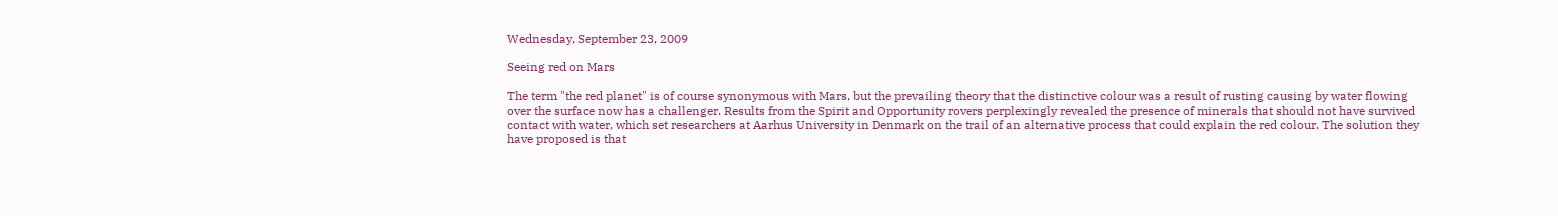Wednesday, September 23, 2009

Seeing red on Mars

The term "the red planet" is of course synonymous with Mars, but the prevailing theory that the distinctive colour was a result of rusting causing by water flowing over the surface now has a challenger. Results from the Spirit and Opportunity rovers perplexingly revealed the presence of minerals that should not have survived contact with water, which set researchers at Aarhus University in Denmark on the trail of an alternative process that could explain the red colour. The solution they have proposed is that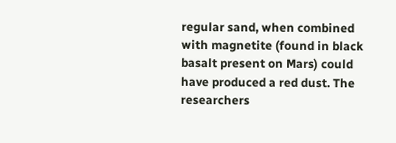regular sand, when combined with magnetite (found in black basalt present on Mars) could have produced a red dust. The researchers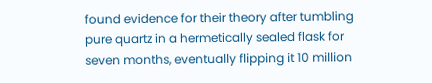found evidence for their theory after tumbling pure quartz in a hermetically sealed flask for seven months, eventually flipping it 10 million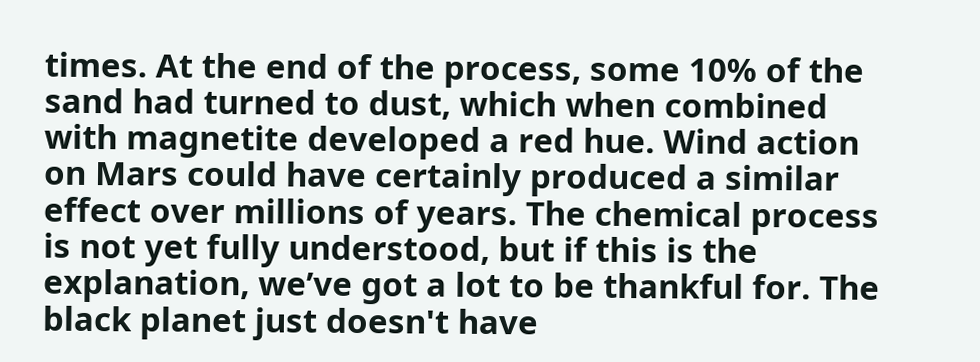times. At the end of the process, some 10% of the sand had turned to dust, which when combined with magnetite developed a red hue. Wind action on Mars could have certainly produced a similar effect over millions of years. The chemical process is not yet fully understood, but if this is the explanation, we’ve got a lot to be thankful for. The black planet just doesn't have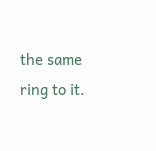the same ring to it.